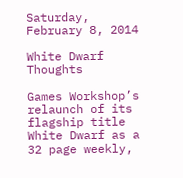Saturday, February 8, 2014

White Dwarf Thoughts

Games Workshop’s relaunch of its flagship title White Dwarf as a 32 page weekly,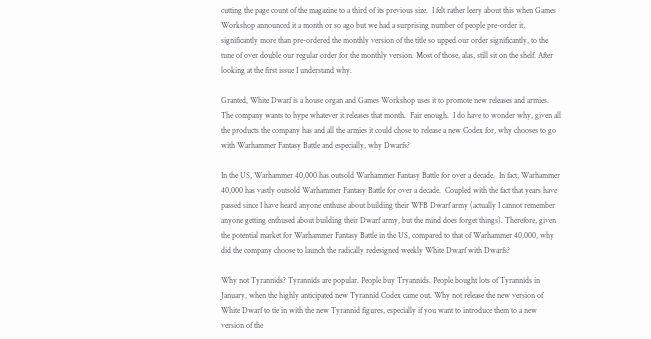cutting the page count of the magazine to a third of its previous size.  I felt rather leery about this when Games Workshop announced it a month or so ago but we had a surprising number of people pre-order it, significantly more than pre-ordered the monthly version of the title so upped our order significantly, to the tune of over double our regular order for the monthly version. Most of those, alas, still sit on the shelf. After looking at the first issue I understand why.

Granted, White Dwarf is a house organ and Games Workshop uses it to promote new releases and armies. The company wants to hype whatever it releases that month.  Fair enough.  I do have to wonder why, given all the products the company has and all the armies it could chose to release a new Codex for, why chooses to go with Warhammer Fantasy Battle and especially, why Dwarfs?

In the US, Warhammer 40,000 has outsold Warhammer Fantasy Battle for over a decade.  In fact, Warhammer 40,000 has vastly outsold Warhammer Fantasy Battle for over a decade.  Coupled with the fact that years have passed since I have heard anyone enthuse about building their WFB Dwarf army (actually I cannot remember anyone getting enthused about building their Dwarf army, but the mind does forget things). Therefore, given the potential market for Warhammer Fantasy Battle in the US, compared to that of Warhammer 40,000, why did the company choose to launch the radically redesigned weekly White Dwarf with Dwarfs?

Why not Tyrannids? Tyrannids are popular. People buy Tryannids. People bought lots of Tyrannids in January, when the highly anticipated new Tyrannid Codex came out. Why not release the new version of White Dwarf to tie in with the new Tyrannid figures, especially if you want to introduce them to a new version of the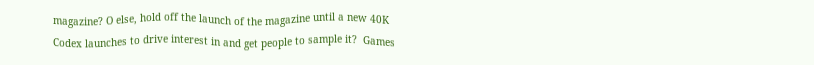magazine? O else, hold off the launch of the magazine until a new 40K Codex launches to drive interest in and get people to sample it?  Games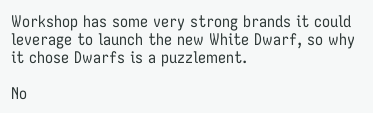Workshop has some very strong brands it could leverage to launch the new White Dwarf, so why it chose Dwarfs is a puzzlement.

No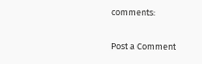comments:

Post a Comment